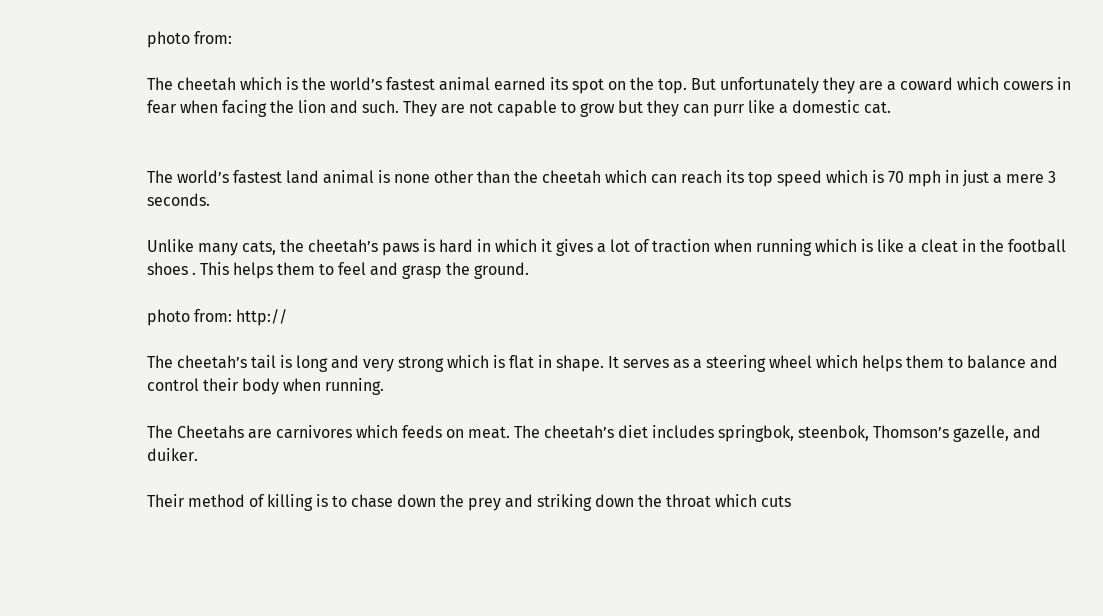photo from:

The cheetah which is the world’s fastest animal earned its spot on the top. But unfortunately they are a coward which cowers in fear when facing the lion and such. They are not capable to grow but they can purr like a domestic cat.


The world’s fastest land animal is none other than the cheetah which can reach its top speed which is 70 mph in just a mere 3 seconds.

Unlike many cats, the cheetah’s paws is hard in which it gives a lot of traction when running which is like a cleat in the football shoes . This helps them to feel and grasp the ground.

photo from: http://

The cheetah’s tail is long and very strong which is flat in shape. It serves as a steering wheel which helps them to balance and control their body when running.

The Cheetahs are carnivores which feeds on meat. The cheetah’s diet includes springbok, steenbok, Thomson’s gazelle, and duiker.

Their method of killing is to chase down the prey and striking down the throat which cuts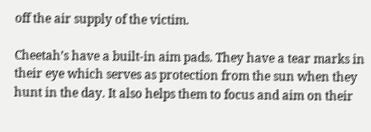off the air supply of the victim.

Cheetah’s have a built-in aim pads. They have a tear marks in their eye which serves as protection from the sun when they hunt in the day. It also helps them to focus and aim on their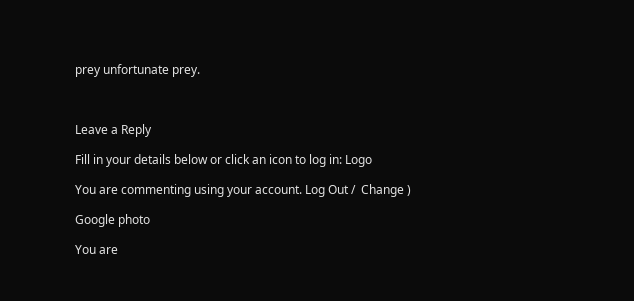prey unfortunate prey.



Leave a Reply

Fill in your details below or click an icon to log in: Logo

You are commenting using your account. Log Out /  Change )

Google photo

You are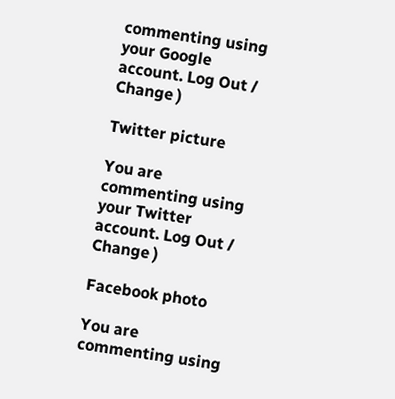commenting using your Google account. Log Out /  Change )

Twitter picture

You are commenting using your Twitter account. Log Out /  Change )

Facebook photo

You are commenting using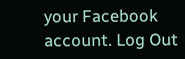your Facebook account. Log Out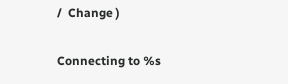/  Change )

Connecting to %s